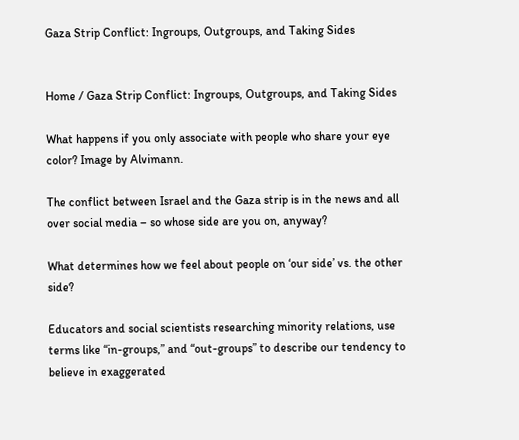Gaza Strip Conflict: Ingroups, Outgroups, and Taking Sides


Home / Gaza Strip Conflict: Ingroups, Outgroups, and Taking Sides

What happens if you only associate with people who share your eye color? Image by Alvimann.

The conflict between Israel and the Gaza strip is in the news and all over social media – so whose side are you on, anyway?

What determines how we feel about people on ‘our side’ vs. the other side?

Educators and social scientists researching minority relations, use terms like “in-groups,” and “out-groups” to describe our tendency to believe in exaggerated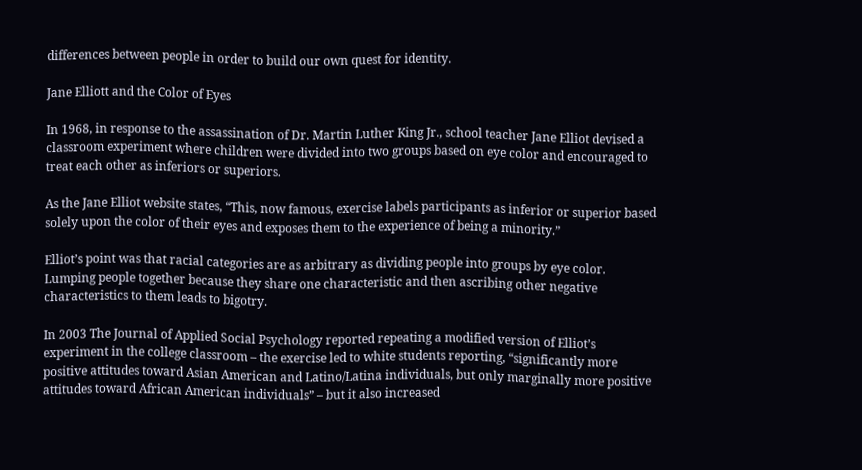differences between people in order to build our own quest for identity.

Jane Elliott and the Color of Eyes

In 1968, in response to the assassination of Dr. Martin Luther King Jr., school teacher Jane Elliot devised a classroom experiment where children were divided into two groups based on eye color and encouraged to treat each other as inferiors or superiors.

As the Jane Elliot website states, “This, now famous, exercise labels participants as inferior or superior based solely upon the color of their eyes and exposes them to the experience of being a minority.”

Elliot’s point was that racial categories are as arbitrary as dividing people into groups by eye color.  Lumping people together because they share one characteristic and then ascribing other negative characteristics to them leads to bigotry.

In 2003 The Journal of Applied Social Psychology reported repeating a modified version of Elliot’s experiment in the college classroom – the exercise led to white students reporting, “significantly more positive attitudes toward Asian American and Latino/Latina individuals, but only marginally more positive attitudes toward African American individuals” – but it also increased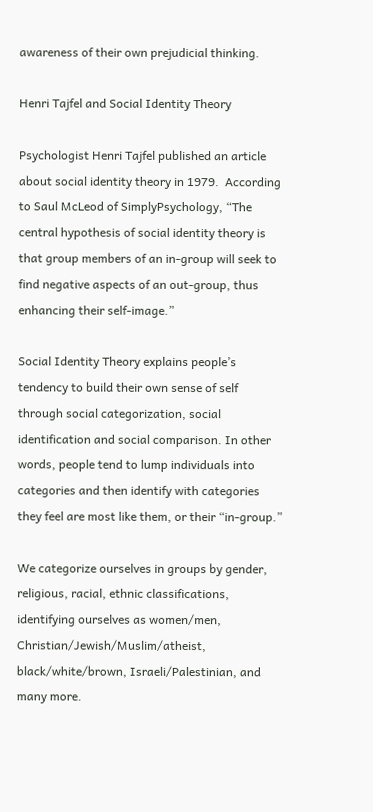awareness of their own prejudicial thinking.

Henri Tajfel and Social Identity Theory

Psychologist Henri Tajfel published an article about social identity theory in 1979.  According to Saul McLeod of SimplyPsychology, “The central hypothesis of social identity theory is that group members of an in-group will seek to find negative aspects of an out-group, thus enhancing their self-image.”

Social Identity Theory explains people’s tendency to build their own sense of self through social categorization, social identification and social comparison. In other words, people tend to lump individuals into categories and then identify with categories they feel are most like them, or their “in-group.”

We categorize ourselves in groups by gender, religious, racial, ethnic classifications, identifying ourselves as women/men, Christian/Jewish/Muslim/atheist, black/white/brown, Israeli/Palestinian, and many more.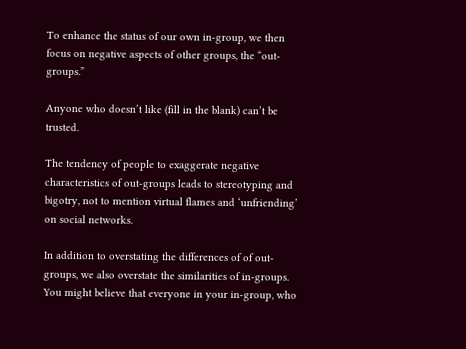To enhance the status of our own in-group, we then focus on negative aspects of other groups, the “out-groups.”

Anyone who doesn’t like (fill in the blank) can’t be trusted.

The tendency of people to exaggerate negative characteristics of out-groups leads to stereotyping and bigotry, not to mention virtual flames and ‘unfriending’ on social networks.

In addition to overstating the differences of of out-groups, we also overstate the similarities of in-groups. You might believe that everyone in your in-group, who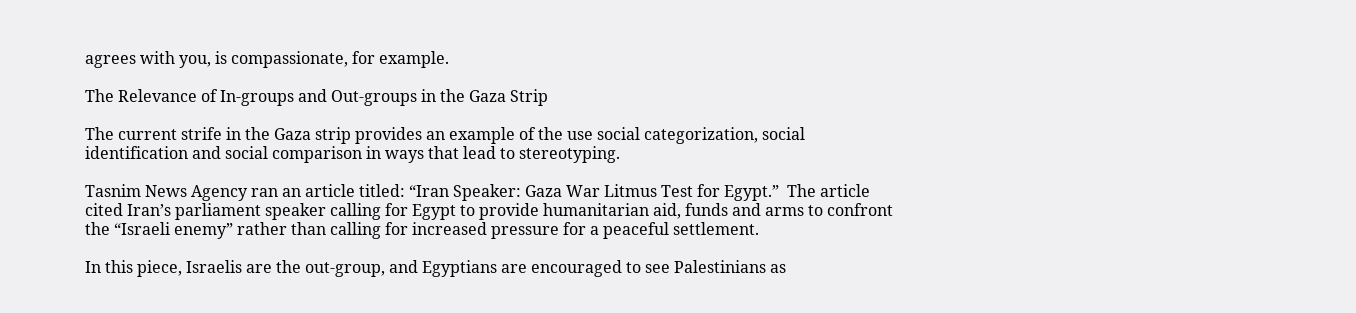agrees with you, is compassionate, for example.

The Relevance of In-groups and Out-groups in the Gaza Strip

The current strife in the Gaza strip provides an example of the use social categorization, social identification and social comparison in ways that lead to stereotyping.

Tasnim News Agency ran an article titled: “Iran Speaker: Gaza War Litmus Test for Egypt.”  The article cited Iran’s parliament speaker calling for Egypt to provide humanitarian aid, funds and arms to confront the “Israeli enemy” rather than calling for increased pressure for a peaceful settlement.

In this piece, Israelis are the out-group, and Egyptians are encouraged to see Palestinians as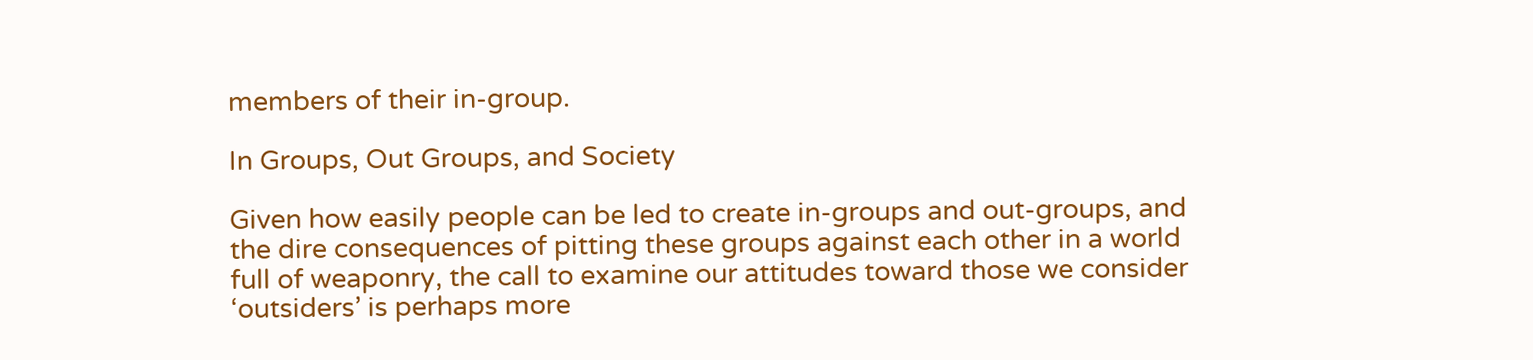members of their in-group.

In Groups, Out Groups, and Society

Given how easily people can be led to create in-groups and out-groups, and the dire consequences of pitting these groups against each other in a world full of weaponry, the call to examine our attitudes toward those we consider ‘outsiders’ is perhaps more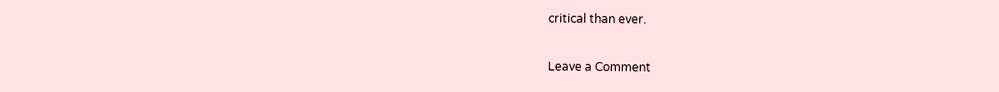critical than ever.

Leave a Comment